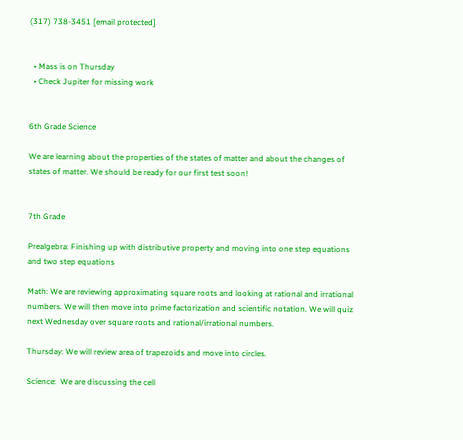(317) 738-3451 [email protected]


  • Mass is on Thursday
  • Check Jupiter for missing work


6th Grade Science

We are learning about the properties of the states of matter and about the changes of states of matter. We should be ready for our first test soon!


7th Grade

Prealgebra: Finishing up with distributive property and moving into one step equations and two step equations

Math: We are reviewing approximating square roots and looking at rational and irrational numbers. We will then move into prime factorization and scientific notation. We will quiz next Wednesday over square roots and rational/irrational numbers.

Thursday: We will review area of trapezoids and move into circles.

Science:  We are discussing the cell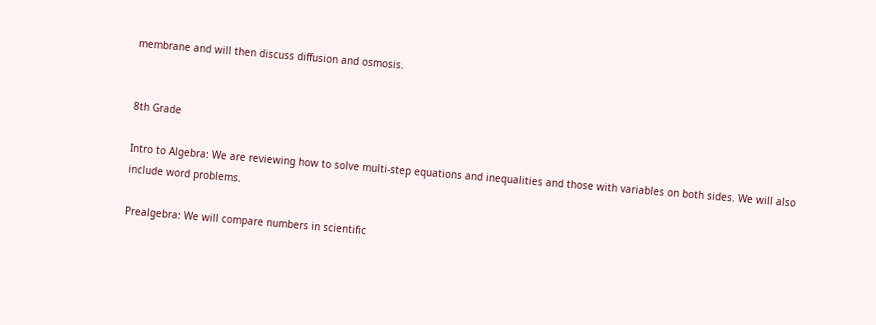membrane and will then discuss diffusion and osmosis.


8th Grade

Intro to Algebra: We are reviewing how to solve multi-step equations and inequalities and those with variables on both sides. We will also include word problems.

Prealgebra: We will compare numbers in scientific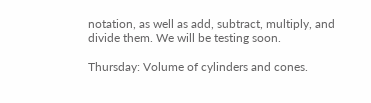notation, as well as add, subtract, multiply, and divide them. We will be testing soon.

Thursday: Volume of cylinders and cones.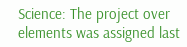Science: The project over elements was assigned last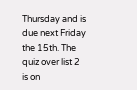Thursday and is due next Friday the 15th. The quiz over list 2 is on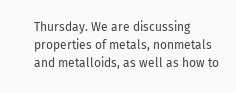Thursday. We are discussing properties of metals, nonmetals and metalloids, as well as how to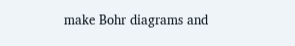make Bohr diagrams and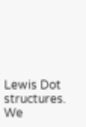Lewis Dot structures. We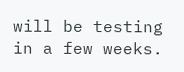will be testing in a few weeks.